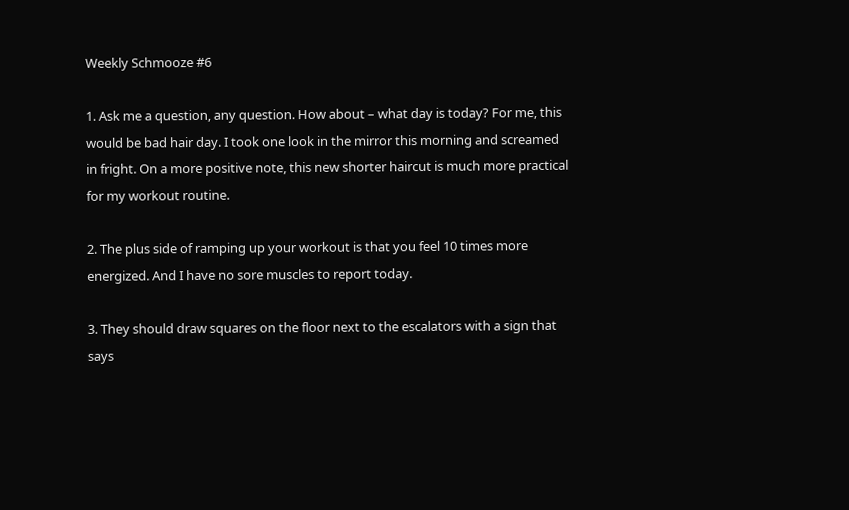Weekly Schmooze #6

1. Ask me a question, any question. How about – what day is today? For me, this would be bad hair day. I took one look in the mirror this morning and screamed in fright. On a more positive note, this new shorter haircut is much more practical for my workout routine.

2. The plus side of ramping up your workout is that you feel 10 times more energized. And I have no sore muscles to report today.

3. They should draw squares on the floor next to the escalators with a sign that says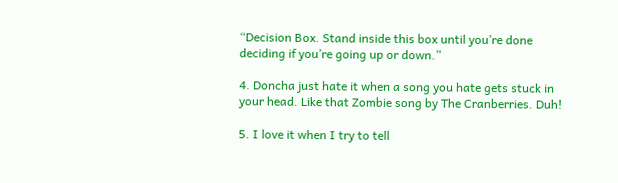“Decision Box. Stand inside this box until you’re done deciding if you’re going up or down.”

4. Doncha just hate it when a song you hate gets stuck in your head. Like that Zombie song by The Cranberries. Duh!

5. I love it when I try to tell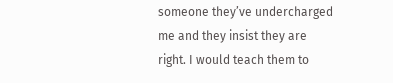someone they’ve undercharged me and they insist they are right. I would teach them to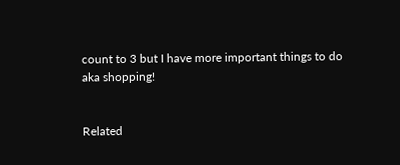count to 3 but I have more important things to do aka shopping!


Related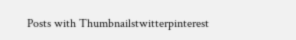Posts with Thumbnailstwitterpinterest